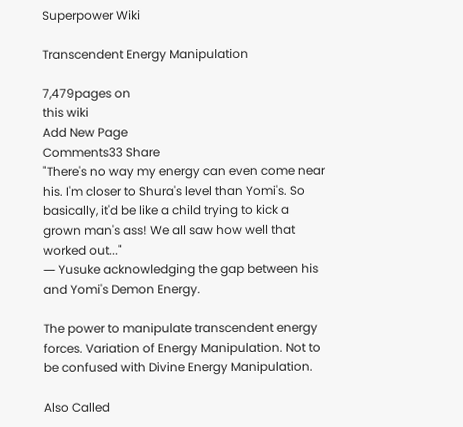Superpower Wiki

Transcendent Energy Manipulation

7,479pages on
this wiki
Add New Page
Comments33 Share
"There's no way my energy can even come near his. I'm closer to Shura's level than Yomi's. So basically, it'd be like a child trying to kick a grown man's ass! We all saw how well that worked out..."
― Yusuke acknowledging the gap between his and Yomi's Demon Energy.

The power to manipulate transcendent energy forces. Variation of Energy Manipulation. Not to be confused with Divine Energy Manipulation.

Also Called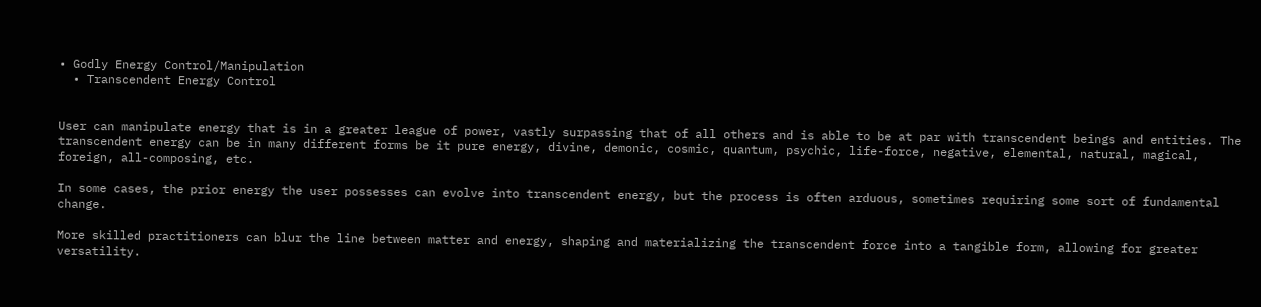• Godly Energy Control/Manipulation
  • Transcendent Energy Control


User can manipulate energy that is in a greater league of power, vastly surpassing that of all others and is able to be at par with transcendent beings and entities. The transcendent energy can be in many different forms be it pure energy, divine, demonic, cosmic, quantum, psychic, life-force, negative, elemental, natural, magical, foreign, all-composing, etc.

In some cases, the prior energy the user possesses can evolve into transcendent energy, but the process is often arduous, sometimes requiring some sort of fundamental change.

More skilled practitioners can blur the line between matter and energy, shaping and materializing the transcendent force into a tangible form, allowing for greater versatility.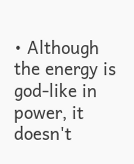• Although the energy is god-like in power, it doesn't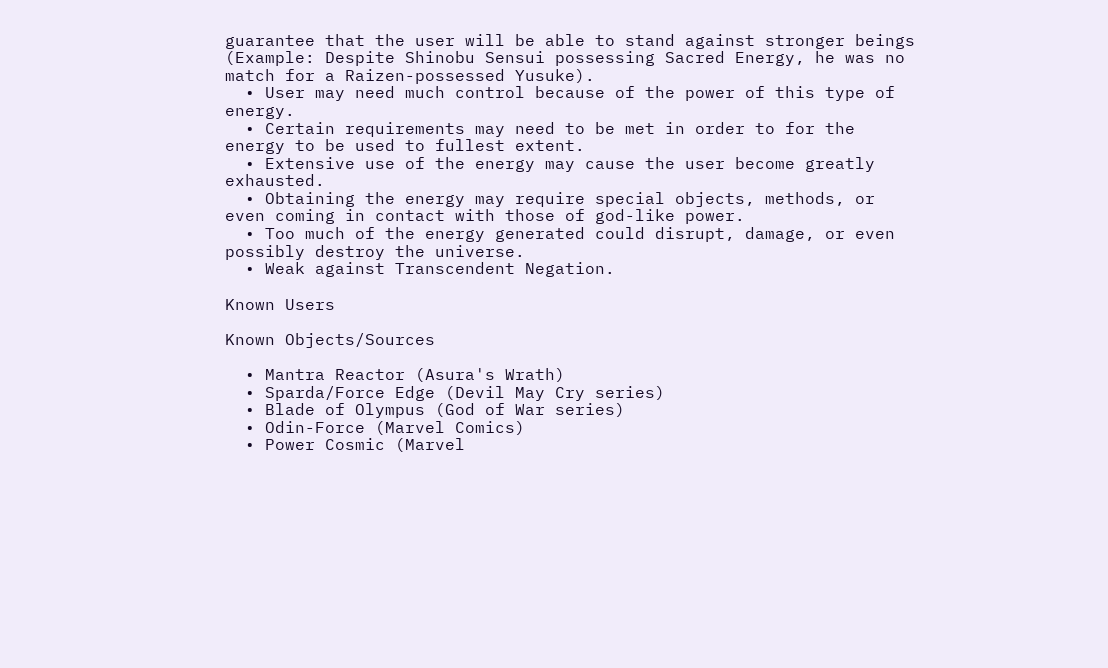guarantee that the user will be able to stand against stronger beings (Example: Despite Shinobu Sensui possessing Sacred Energy, he was no match for a Raizen-possessed Yusuke).
  • User may need much control because of the power of this type of energy.
  • Certain requirements may need to be met in order to for the energy to be used to fullest extent.
  • Extensive use of the energy may cause the user become greatly exhausted.
  • Obtaining the energy may require special objects, methods, or even coming in contact with those of god-like power.
  • Too much of the energy generated could disrupt, damage, or even possibly destroy the universe.
  • Weak against Transcendent Negation.

Known Users

Known Objects/Sources

  • Mantra Reactor (Asura's Wrath)
  • Sparda/Force Edge (Devil May Cry series)
  • Blade of Olympus (God of War series)
  • Odin-Force (Marvel Comics)
  • Power Cosmic (Marvel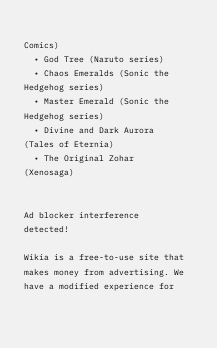Comics)
  • God Tree (Naruto series)
  • Chaos Emeralds (Sonic the Hedgehog series)
  • Master Emerald (Sonic the Hedgehog series)
  • Divine and Dark Aurora (Tales of Eternia)
  • The Original Zohar (Xenosaga)


Ad blocker interference detected!

Wikia is a free-to-use site that makes money from advertising. We have a modified experience for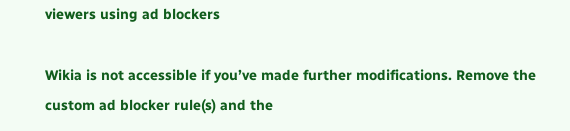viewers using ad blockers

Wikia is not accessible if you’ve made further modifications. Remove the custom ad blocker rule(s) and the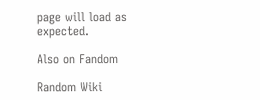page will load as expected.

Also on Fandom

Random Wiki